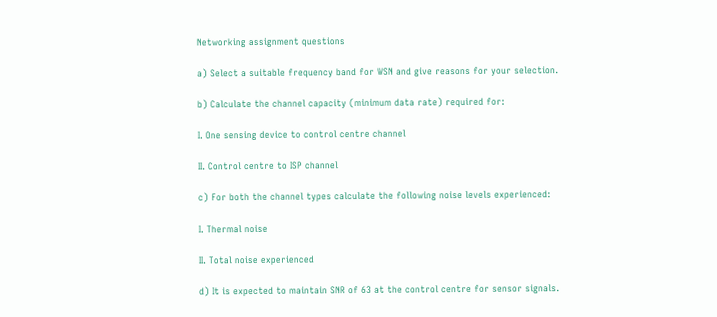Networking assignment questions

a) Select a suitable frequency band for WSN and give reasons for your selection.

b) Calculate the channel capacity (minimum data rate) required for:

I. One sensing device to control centre channel

II. Control centre to ISP channel

c) For both the channel types calculate the following noise levels experienced:

I. Thermal noise

II. Total noise experienced

d) It is expected to maintain SNR of 63 at the control centre for sensor signals.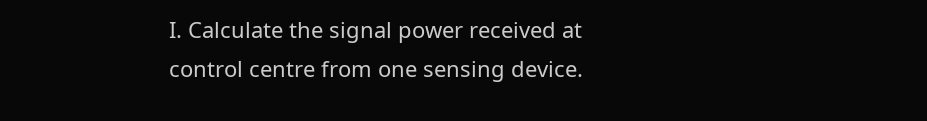I. Calculate the signal power received at control centre from one sensing device.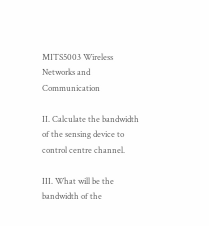MITS5003 Wireless Networks and Communication

II. Calculate the bandwidth of the sensing device to control centre channel.

III. What will be the bandwidth of the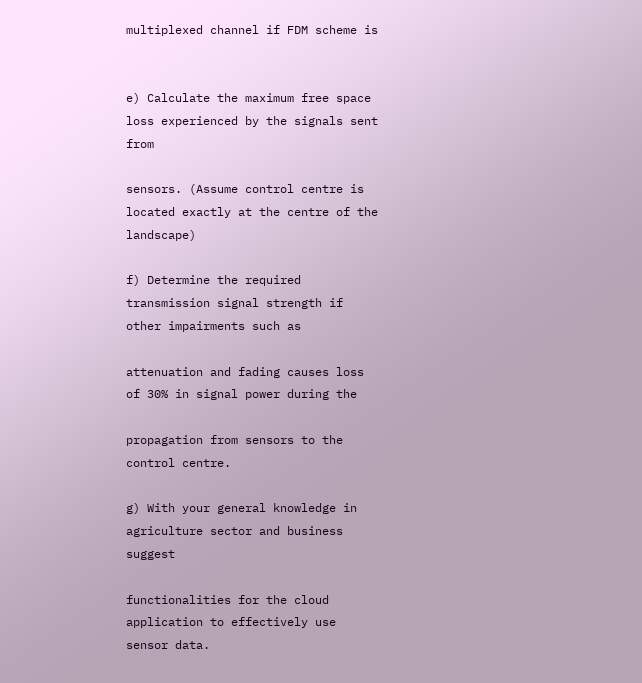multiplexed channel if FDM scheme is


e) Calculate the maximum free space loss experienced by the signals sent from

sensors. (Assume control centre is located exactly at the centre of the landscape)

f) Determine the required transmission signal strength if other impairments such as

attenuation and fading causes loss of 30% in signal power during the

propagation from sensors to the control centre.

g) With your general knowledge in agriculture sector and business suggest

functionalities for the cloud application to effectively use sensor data.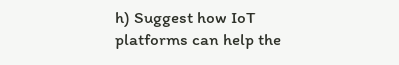h) Suggest how IoT platforms can help the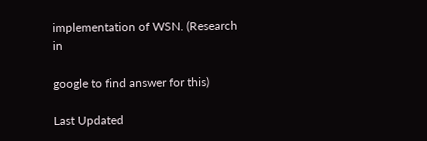implementation of WSN. (Research in

google to find answer for this)

Last Updated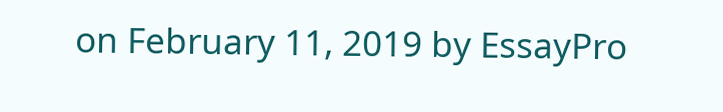on February 11, 2019 by EssayPro